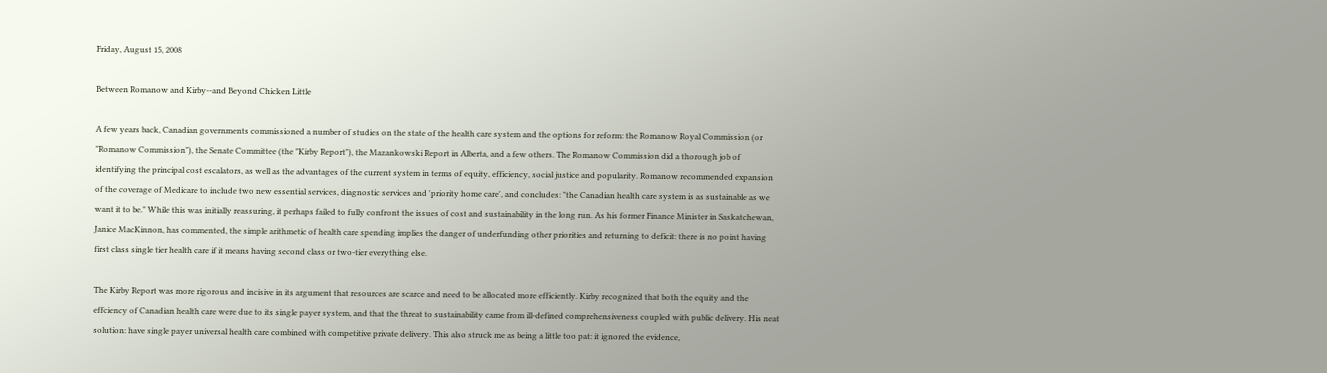Friday, August 15, 2008

Between Romanow and Kirby--and Beyond Chicken Little

A few years back, Canadian governments commissioned a number of studies on the state of the health care system and the options for reform: the Romanow Royal Commission (or "Romanow Commission"), the Senate Committee (the "Kirby Report"), the Mazankowski Report in Alberta, and a few others. The Romanow Commission did a thorough job of identifying the principal cost escalators, as well as the advantages of the current system in terms of equity, efficiency, social justice and popularity. Romanow recommended expansion of the coverage of Medicare to include two new essential services, diagnostic services and 'priority home care', and concludes: "the Canadian health care system is as sustainable as we want it to be." While this was initially reassuring, it perhaps failed to fully confront the issues of cost and sustainability in the long run. As his former Finance Minister in Saskatchewan, Janice MacKinnon, has commented, the simple arithmetic of health care spending implies the danger of underfunding other priorities and returning to deficit: there is no point having first class single tier health care if it means having second class or two-tier everything else.

The Kirby Report was more rigorous and incisive in its argument that resources are scarce and need to be allocated more efficiently. Kirby recognized that both the equity and the effciency of Canadian health care were due to its single payer system, and that the threat to sustainability came from ill-defined comprehensiveness coupled with public delivery. His neat solution: have single payer universal health care combined with competitive private delivery. This also struck me as being a little too pat: it ignored the evidence,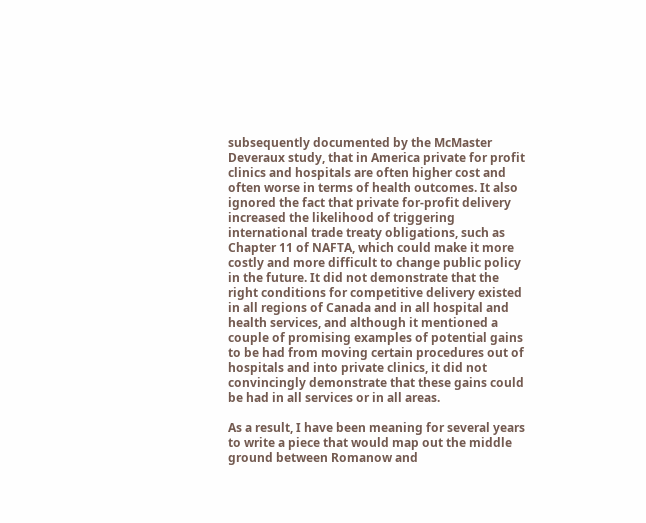subsequently documented by the McMaster Deveraux study, that in America private for profit clinics and hospitals are often higher cost and often worse in terms of health outcomes. It also ignored the fact that private for-profit delivery increased the likelihood of triggering international trade treaty obligations, such as Chapter 11 of NAFTA, which could make it more costly and more difficult to change public policy in the future. It did not demonstrate that the right conditions for competitive delivery existed in all regions of Canada and in all hospital and health services, and although it mentioned a couple of promising examples of potential gains to be had from moving certain procedures out of hospitals and into private clinics, it did not convincingly demonstrate that these gains could be had in all services or in all areas.

As a result, I have been meaning for several years to write a piece that would map out the middle ground between Romanow and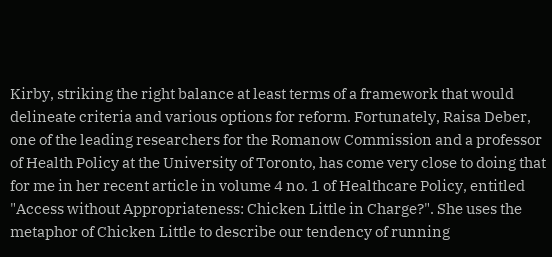Kirby, striking the right balance at least terms of a framework that would delineate criteria and various options for reform. Fortunately, Raisa Deber, one of the leading researchers for the Romanow Commission and a professor of Health Policy at the University of Toronto, has come very close to doing that for me in her recent article in volume 4 no. 1 of Healthcare Policy, entitled "Access without Appropriateness: Chicken Little in Charge?". She uses the metaphor of Chicken Little to describe our tendency of running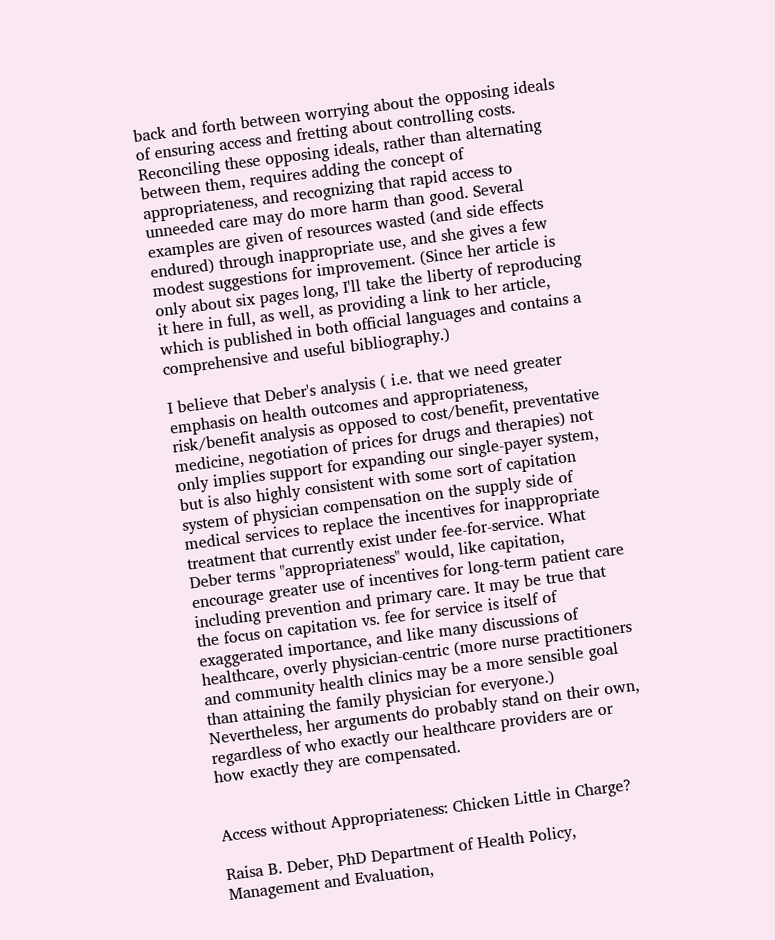back and forth between worrying about the opposing ideals of ensuring access and fretting about controlling costs. Reconciling these opposing ideals, rather than alternating between them, requires adding the concept of appropriateness, and recognizing that rapid access to unneeded care may do more harm than good. Several examples are given of resources wasted (and side effects endured) through inappropriate use, and she gives a few modest suggestions for improvement. (Since her article is only about six pages long, I'll take the liberty of reproducing it here in full, as well, as providing a link to her article, which is published in both official languages and contains a comprehensive and useful bibliography.)

I believe that Deber's analysis ( i.e. that we need greater emphasis on health outcomes and appropriateness, risk/benefit analysis as opposed to cost/benefit, preventative medicine, negotiation of prices for drugs and therapies) not only implies support for expanding our single-payer system, but is also highly consistent with some sort of capitation system of physician compensation on the supply side of medical services to replace the incentives for inappropriate treatment that currently exist under fee-for-service. What Deber terms "appropriateness" would, like capitation, encourage greater use of incentives for long-term patient care including prevention and primary care. It may be true that the focus on capitation vs. fee for service is itself of exaggerated importance, and like many discussions of healthcare, overly physician-centric (more nurse practitioners and community health clinics may be a more sensible goal than attaining the family physician for everyone.) Nevertheless, her arguments do probably stand on their own, regardless of who exactly our healthcare providers are or how exactly they are compensated.


Access without Appropriateness: Chicken Little in Charge?

Raisa B. Deber, PhD Department of Health Policy, Management and Evaluation,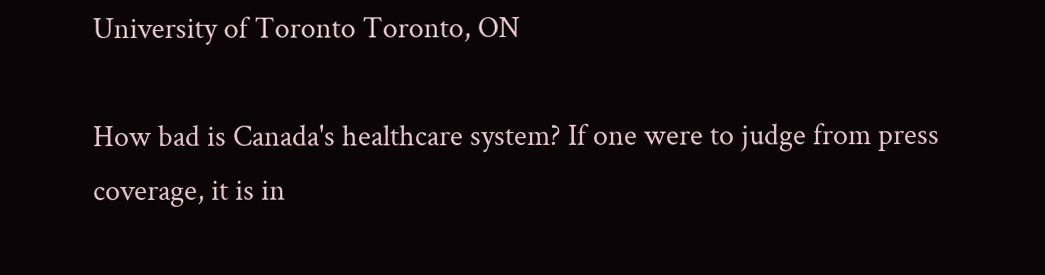University of Toronto Toronto, ON

How bad is Canada's healthcare system? If one were to judge from press coverage, it is in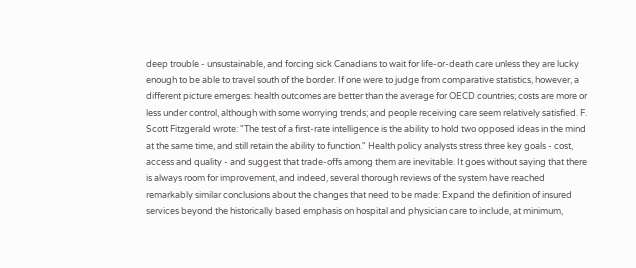deep trouble - unsustainable, and forcing sick Canadians to wait for life-or-death care unless they are lucky enough to be able to travel south of the border. If one were to judge from comparative statistics, however, a different picture emerges: health outcomes are better than the average for OECD countries; costs are more or less under control, although with some worrying trends; and people receiving care seem relatively satisfied. F. Scott Fitzgerald wrote: "The test of a first-rate intelligence is the ability to hold two opposed ideas in the mind at the same time, and still retain the ability to function." Health policy analysts stress three key goals - cost, access and quality - and suggest that trade-offs among them are inevitable. It goes without saying that there is always room for improvement, and indeed, several thorough reviews of the system have reached remarkably similar conclusions about the changes that need to be made: Expand the definition of insured services beyond the historically based emphasis on hospital and physician care to include, at minimum,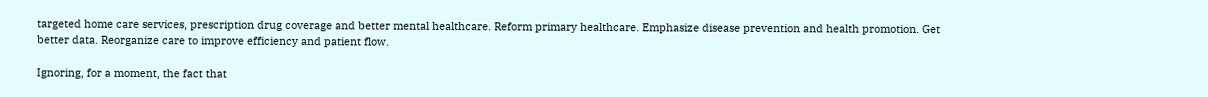targeted home care services, prescription drug coverage and better mental healthcare. Reform primary healthcare. Emphasize disease prevention and health promotion. Get better data. Reorganize care to improve efficiency and patient flow.

Ignoring, for a moment, the fact that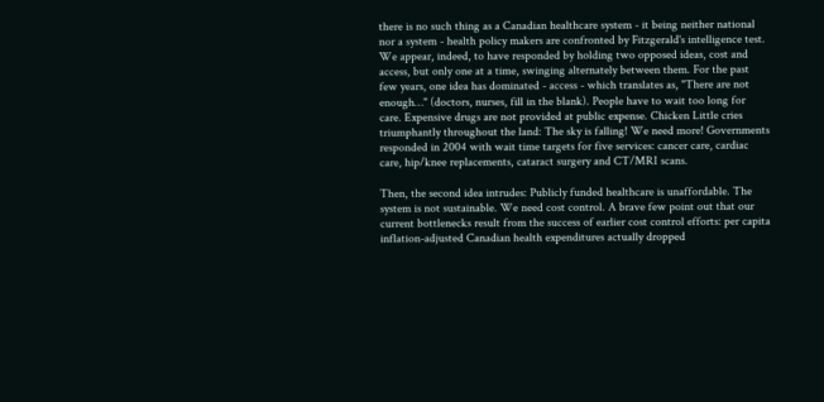there is no such thing as a Canadian healthcare system - it being neither national nor a system - health policy makers are confronted by Fitzgerald's intelligence test. We appear, indeed, to have responded by holding two opposed ideas, cost and access, but only one at a time, swinging alternately between them. For the past few years, one idea has dominated - access - which translates as, "There are not enough…" (doctors, nurses, fill in the blank). People have to wait too long for care. Expensive drugs are not provided at public expense. Chicken Little cries triumphantly throughout the land: The sky is falling! We need more! Governments responded in 2004 with wait time targets for five services: cancer care, cardiac care, hip/knee replacements, cataract surgery and CT/MRI scans.

Then, the second idea intrudes: Publicly funded healthcare is unaffordable. The system is not sustainable. We need cost control. A brave few point out that our current bottlenecks result from the success of earlier cost control efforts: per capita inflation-adjusted Canadian health expenditures actually dropped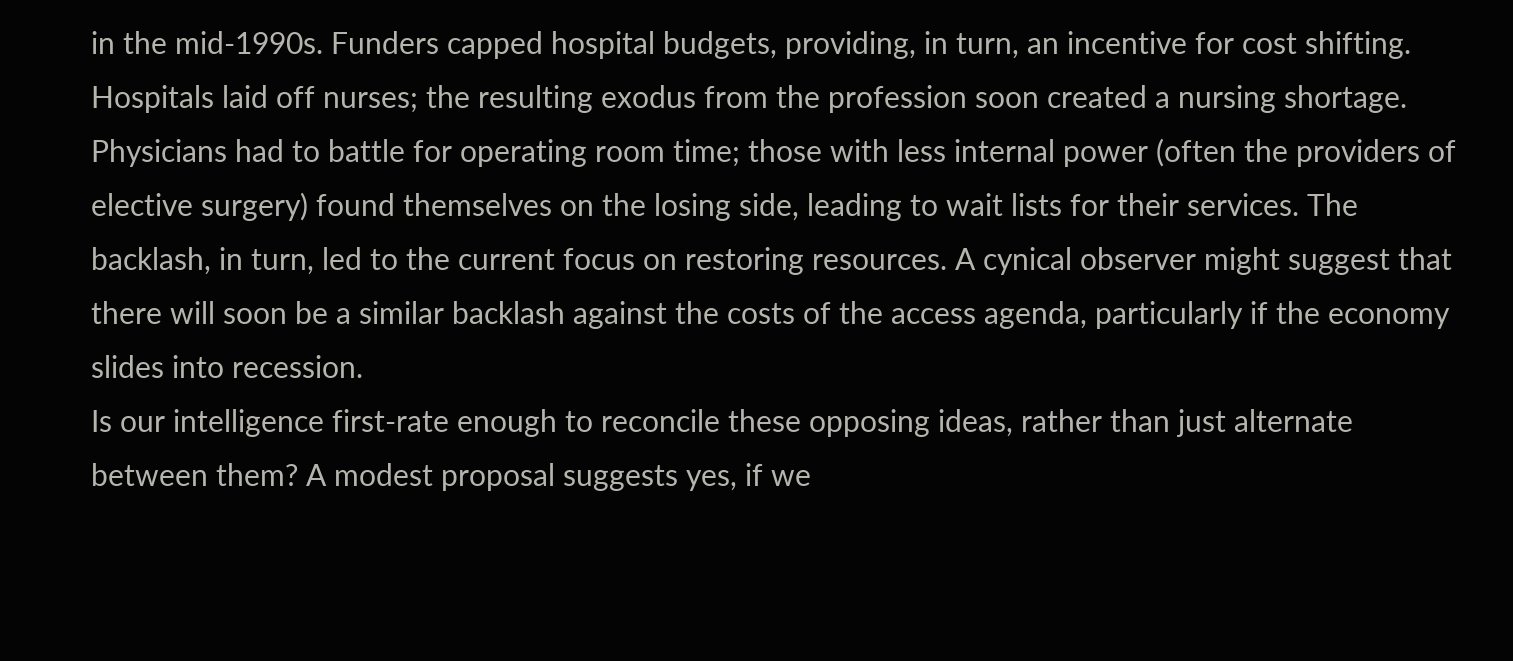in the mid-1990s. Funders capped hospital budgets, providing, in turn, an incentive for cost shifting. Hospitals laid off nurses; the resulting exodus from the profession soon created a nursing shortage. Physicians had to battle for operating room time; those with less internal power (often the providers of elective surgery) found themselves on the losing side, leading to wait lists for their services. The backlash, in turn, led to the current focus on restoring resources. A cynical observer might suggest that there will soon be a similar backlash against the costs of the access agenda, particularly if the economy slides into recession.
Is our intelligence first-rate enough to reconcile these opposing ideas, rather than just alternate between them? A modest proposal suggests yes, if we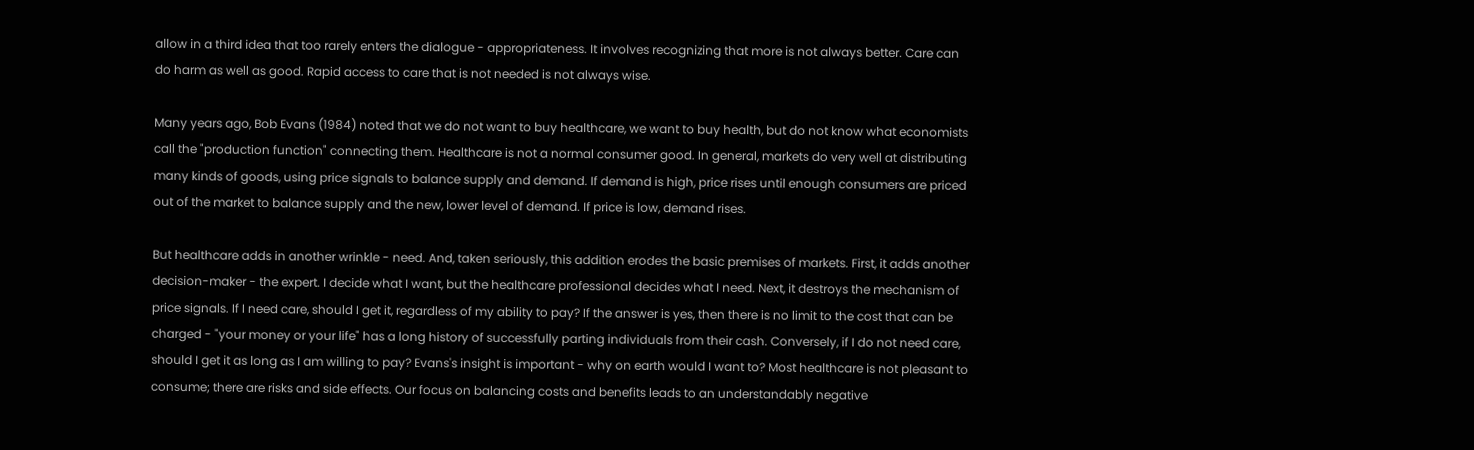allow in a third idea that too rarely enters the dialogue - appropriateness. It involves recognizing that more is not always better. Care can do harm as well as good. Rapid access to care that is not needed is not always wise.

Many years ago, Bob Evans (1984) noted that we do not want to buy healthcare, we want to buy health, but do not know what economists call the "production function" connecting them. Healthcare is not a normal consumer good. In general, markets do very well at distributing many kinds of goods, using price signals to balance supply and demand. If demand is high, price rises until enough consumers are priced out of the market to balance supply and the new, lower level of demand. If price is low, demand rises.

But healthcare adds in another wrinkle - need. And, taken seriously, this addition erodes the basic premises of markets. First, it adds another decision-maker - the expert. I decide what I want, but the healthcare professional decides what I need. Next, it destroys the mechanism of price signals. If I need care, should I get it, regardless of my ability to pay? If the answer is yes, then there is no limit to the cost that can be charged - "your money or your life" has a long history of successfully parting individuals from their cash. Conversely, if I do not need care, should I get it as long as I am willing to pay? Evans's insight is important - why on earth would I want to? Most healthcare is not pleasant to consume; there are risks and side effects. Our focus on balancing costs and benefits leads to an understandably negative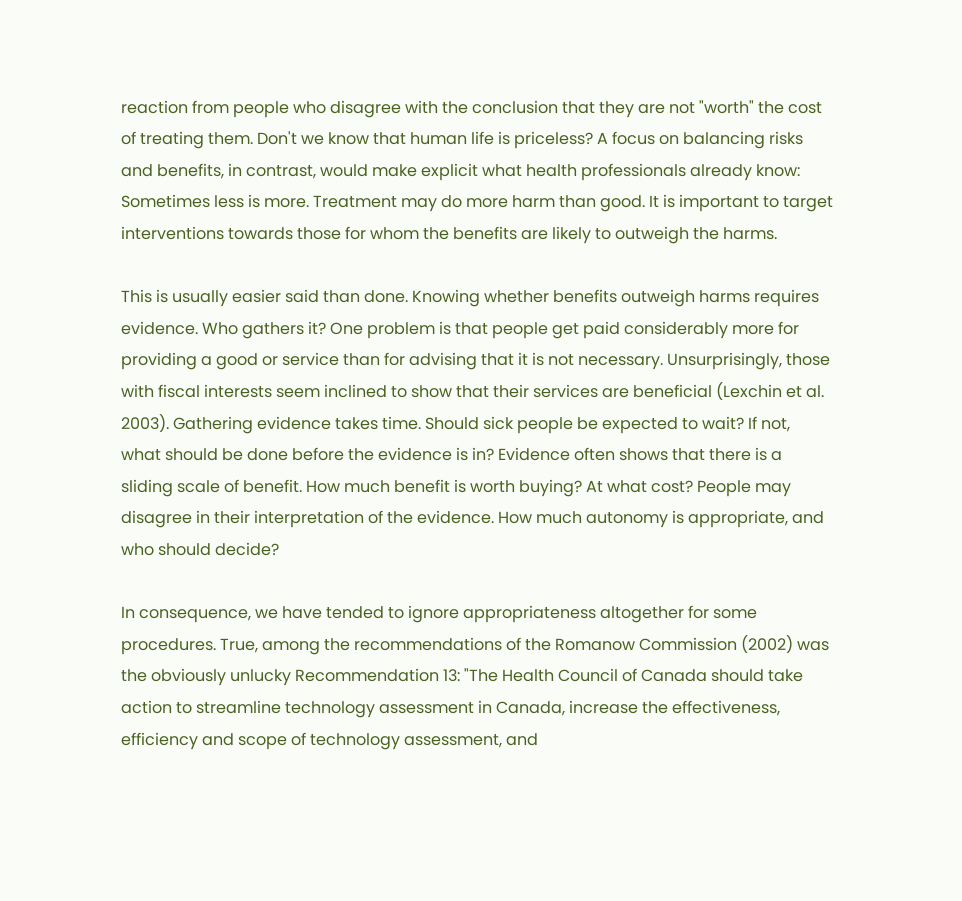reaction from people who disagree with the conclusion that they are not "worth" the cost of treating them. Don't we know that human life is priceless? A focus on balancing risks and benefits, in contrast, would make explicit what health professionals already know: Sometimes less is more. Treatment may do more harm than good. It is important to target interventions towards those for whom the benefits are likely to outweigh the harms.

This is usually easier said than done. Knowing whether benefits outweigh harms requires evidence. Who gathers it? One problem is that people get paid considerably more for providing a good or service than for advising that it is not necessary. Unsurprisingly, those with fiscal interests seem inclined to show that their services are beneficial (Lexchin et al. 2003). Gathering evidence takes time. Should sick people be expected to wait? If not, what should be done before the evidence is in? Evidence often shows that there is a sliding scale of benefit. How much benefit is worth buying? At what cost? People may disagree in their interpretation of the evidence. How much autonomy is appropriate, and who should decide?

In consequence, we have tended to ignore appropriateness altogether for some procedures. True, among the recommendations of the Romanow Commission (2002) was the obviously unlucky Recommendation 13: "The Health Council of Canada should take action to streamline technology assessment in Canada, increase the effectiveness, efficiency and scope of technology assessment, and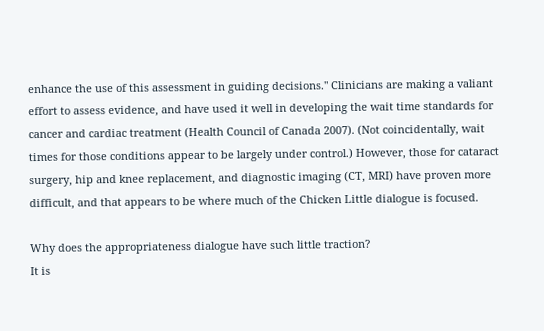enhance the use of this assessment in guiding decisions." Clinicians are making a valiant effort to assess evidence, and have used it well in developing the wait time standards for cancer and cardiac treatment (Health Council of Canada 2007). (Not coincidentally, wait times for those conditions appear to be largely under control.) However, those for cataract surgery, hip and knee replacement, and diagnostic imaging (CT, MRI) have proven more difficult, and that appears to be where much of the Chicken Little dialogue is focused.

Why does the appropriateness dialogue have such little traction?
It is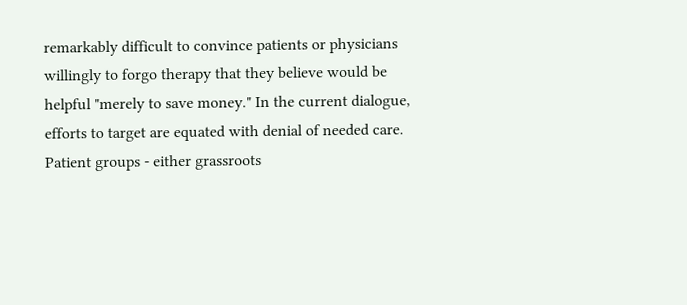remarkably difficult to convince patients or physicians willingly to forgo therapy that they believe would be helpful "merely to save money." In the current dialogue, efforts to target are equated with denial of needed care. Patient groups - either grassroots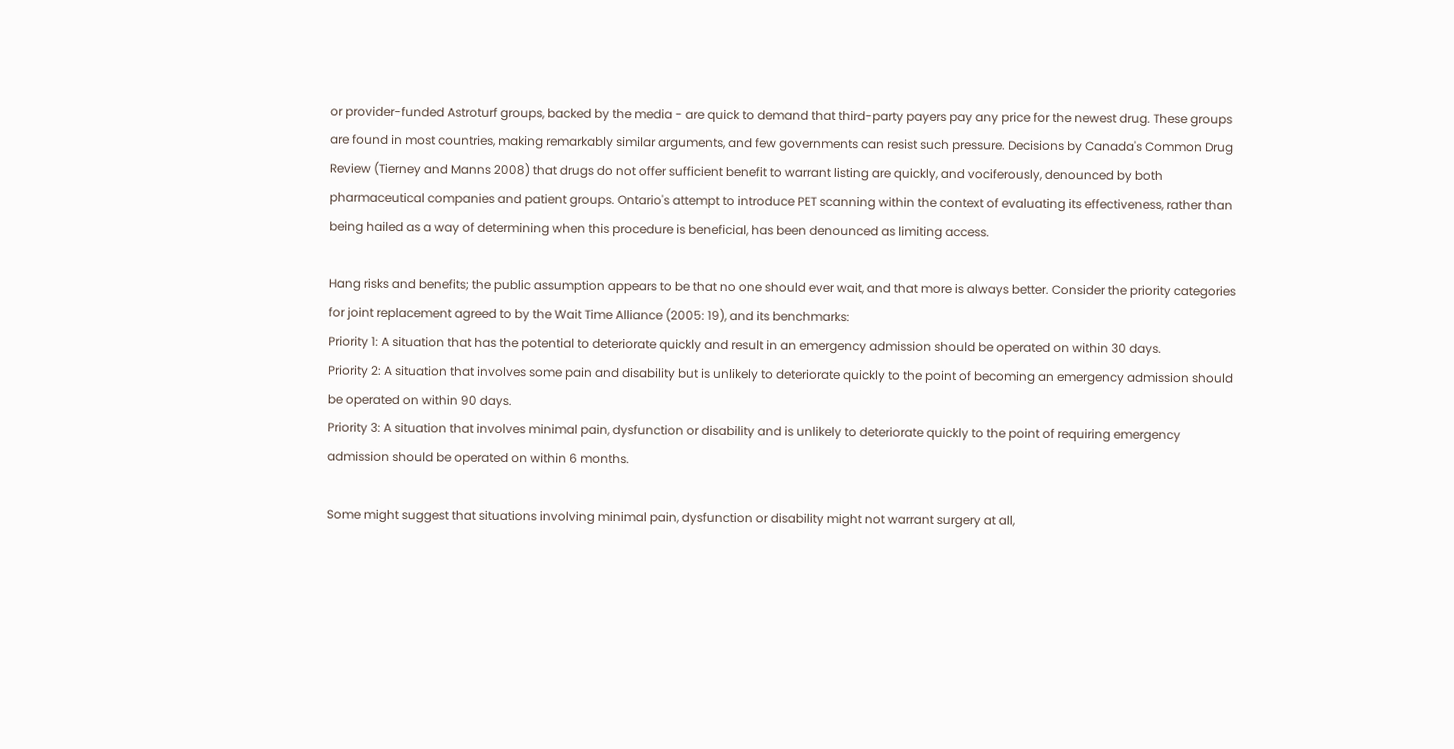or provider-funded Astroturf groups, backed by the media - are quick to demand that third-party payers pay any price for the newest drug. These groups are found in most countries, making remarkably similar arguments, and few governments can resist such pressure. Decisions by Canada's Common Drug Review (Tierney and Manns 2008) that drugs do not offer sufficient benefit to warrant listing are quickly, and vociferously, denounced by both pharmaceutical companies and patient groups. Ontario's attempt to introduce PET scanning within the context of evaluating its effectiveness, rather than being hailed as a way of determining when this procedure is beneficial, has been denounced as limiting access.

Hang risks and benefits; the public assumption appears to be that no one should ever wait, and that more is always better. Consider the priority categories for joint replacement agreed to by the Wait Time Alliance (2005: 19), and its benchmarks:
Priority 1: A situation that has the potential to deteriorate quickly and result in an emergency admission should be operated on within 30 days.
Priority 2: A situation that involves some pain and disability but is unlikely to deteriorate quickly to the point of becoming an emergency admission should be operated on within 90 days.
Priority 3: A situation that involves minimal pain, dysfunction or disability and is unlikely to deteriorate quickly to the point of requiring emergency admission should be operated on within 6 months.

Some might suggest that situations involving minimal pain, dysfunction or disability might not warrant surgery at all,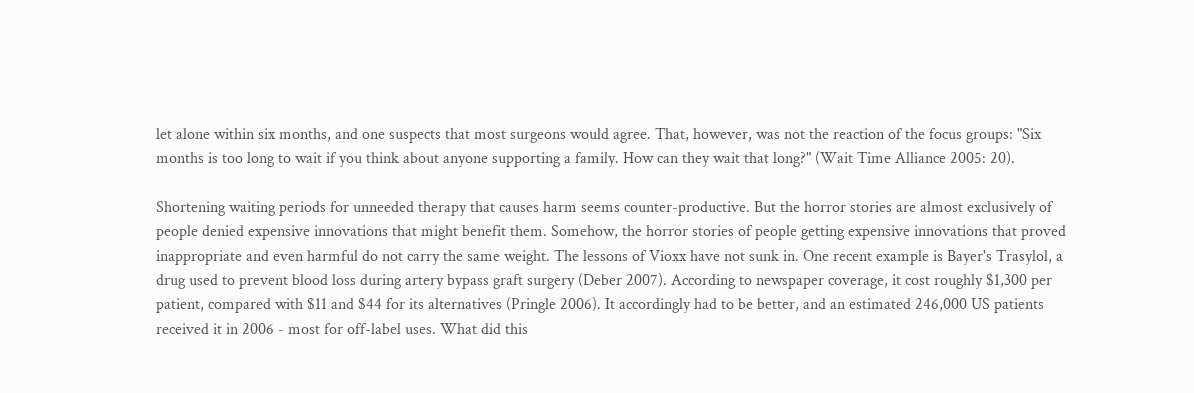let alone within six months, and one suspects that most surgeons would agree. That, however, was not the reaction of the focus groups: "Six months is too long to wait if you think about anyone supporting a family. How can they wait that long?" (Wait Time Alliance 2005: 20).

Shortening waiting periods for unneeded therapy that causes harm seems counter-productive. But the horror stories are almost exclusively of people denied expensive innovations that might benefit them. Somehow, the horror stories of people getting expensive innovations that proved inappropriate and even harmful do not carry the same weight. The lessons of Vioxx have not sunk in. One recent example is Bayer's Trasylol, a drug used to prevent blood loss during artery bypass graft surgery (Deber 2007). According to newspaper coverage, it cost roughly $1,300 per patient, compared with $11 and $44 for its alternatives (Pringle 2006). It accordingly had to be better, and an estimated 246,000 US patients received it in 2006 - most for off-label uses. What did this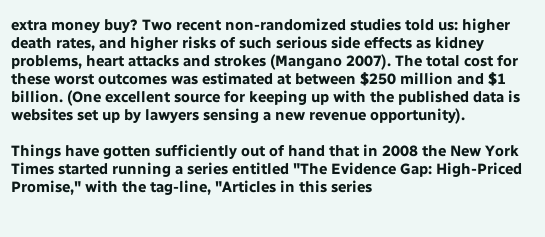extra money buy? Two recent non-randomized studies told us: higher death rates, and higher risks of such serious side effects as kidney problems, heart attacks and strokes (Mangano 2007). The total cost for these worst outcomes was estimated at between $250 million and $1 billion. (One excellent source for keeping up with the published data is websites set up by lawyers sensing a new revenue opportunity).

Things have gotten sufficiently out of hand that in 2008 the New York Times started running a series entitled "The Evidence Gap: High-Priced Promise," with the tag-line, "Articles in this series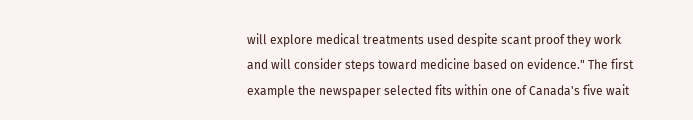will explore medical treatments used despite scant proof they work and will consider steps toward medicine based on evidence." The first example the newspaper selected fits within one of Canada's five wait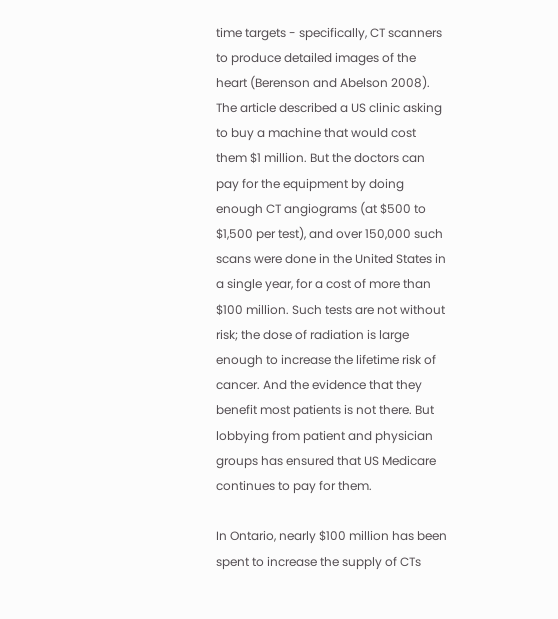time targets - specifically, CT scanners to produce detailed images of the heart (Berenson and Abelson 2008). The article described a US clinic asking to buy a machine that would cost them $1 million. But the doctors can pay for the equipment by doing enough CT angiograms (at $500 to $1,500 per test), and over 150,000 such scans were done in the United States in a single year, for a cost of more than $100 million. Such tests are not without risk; the dose of radiation is large enough to increase the lifetime risk of cancer. And the evidence that they benefit most patients is not there. But lobbying from patient and physician groups has ensured that US Medicare continues to pay for them.

In Ontario, nearly $100 million has been spent to increase the supply of CTs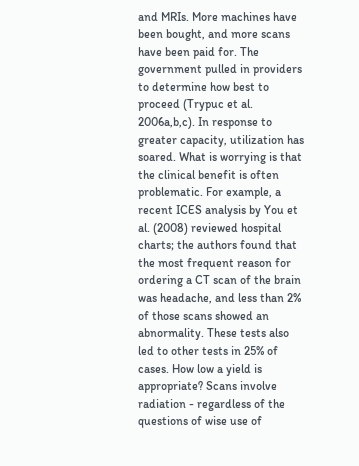and MRIs. More machines have been bought, and more scans have been paid for. The government pulled in providers to determine how best to proceed (Trypuc et al. 2006a,b,c). In response to greater capacity, utilization has soared. What is worrying is that the clinical benefit is often problematic. For example, a recent ICES analysis by You et al. (2008) reviewed hospital charts; the authors found that the most frequent reason for ordering a CT scan of the brain was headache, and less than 2% of those scans showed an abnormality. These tests also led to other tests in 25% of cases. How low a yield is appropriate? Scans involve radiation - regardless of the questions of wise use of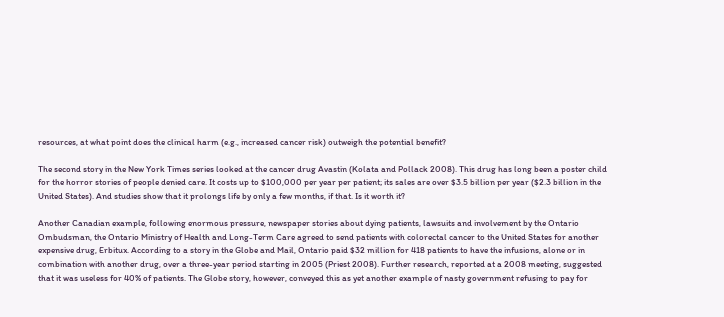resources, at what point does the clinical harm (e.g., increased cancer risk) outweigh the potential benefit?

The second story in the New York Times series looked at the cancer drug Avastin (Kolata and Pollack 2008). This drug has long been a poster child for the horror stories of people denied care. It costs up to $100,000 per year per patient; its sales are over $3.5 billion per year ($2.3 billion in the United States). And studies show that it prolongs life by only a few months, if that. Is it worth it?

Another Canadian example, following enormous pressure, newspaper stories about dying patients, lawsuits and involvement by the Ontario Ombudsman, the Ontario Ministry of Health and Long-Term Care agreed to send patients with colorectal cancer to the United States for another expensive drug, Erbitux. According to a story in the Globe and Mail, Ontario paid $32 million for 418 patients to have the infusions, alone or in combination with another drug, over a three-year period starting in 2005 (Priest 2008). Further research, reported at a 2008 meeting, suggested that it was useless for 40% of patients. The Globe story, however, conveyed this as yet another example of nasty government refusing to pay for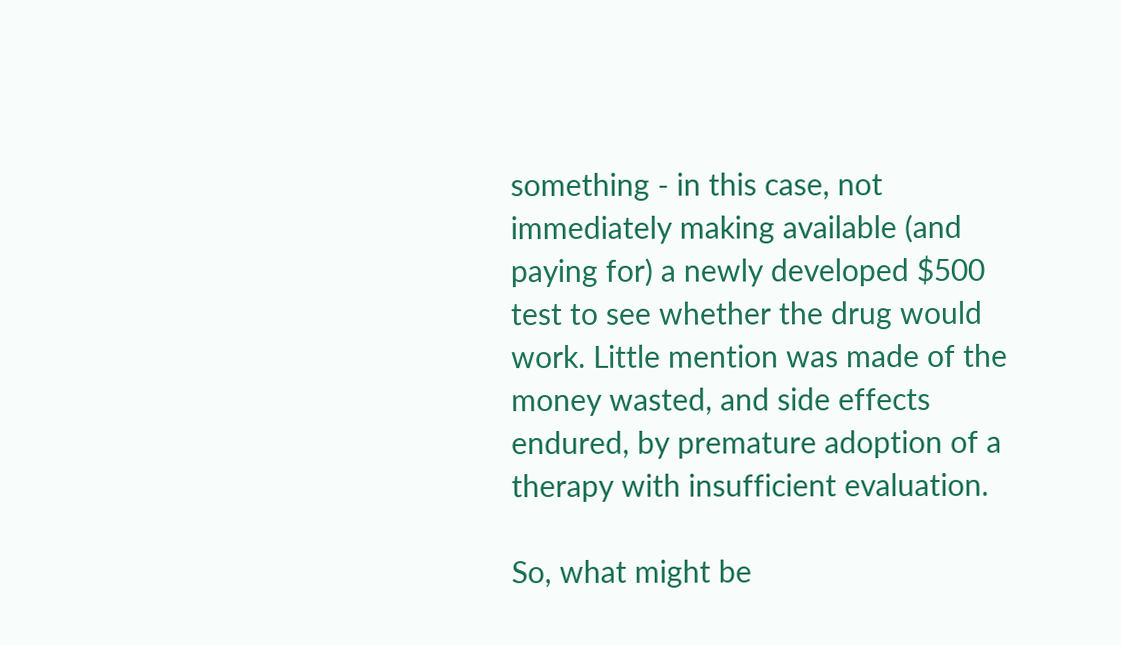something - in this case, not immediately making available (and paying for) a newly developed $500 test to see whether the drug would work. Little mention was made of the money wasted, and side effects endured, by premature adoption of a therapy with insufficient evaluation.

So, what might be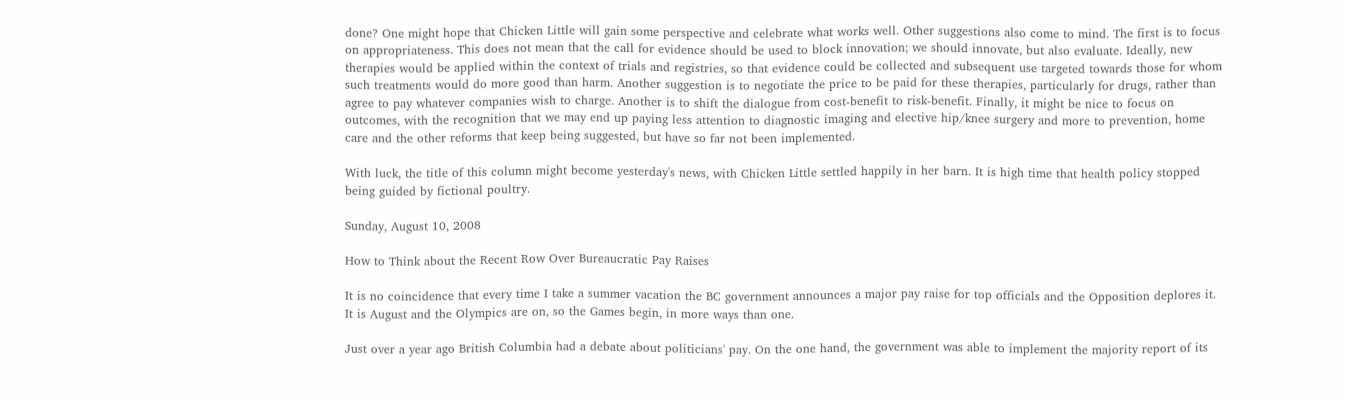done? One might hope that Chicken Little will gain some perspective and celebrate what works well. Other suggestions also come to mind. The first is to focus on appropriateness. This does not mean that the call for evidence should be used to block innovation; we should innovate, but also evaluate. Ideally, new therapies would be applied within the context of trials and registries, so that evidence could be collected and subsequent use targeted towards those for whom such treatments would do more good than harm. Another suggestion is to negotiate the price to be paid for these therapies, particularly for drugs, rather than agree to pay whatever companies wish to charge. Another is to shift the dialogue from cost-benefit to risk-benefit. Finally, it might be nice to focus on outcomes, with the recognition that we may end up paying less attention to diagnostic imaging and elective hip/knee surgery and more to prevention, home care and the other reforms that keep being suggested, but have so far not been implemented.

With luck, the title of this column might become yesterday's news, with Chicken Little settled happily in her barn. It is high time that health policy stopped being guided by fictional poultry.

Sunday, August 10, 2008

How to Think about the Recent Row Over Bureaucratic Pay Raises

It is no coincidence that every time I take a summer vacation the BC government announces a major pay raise for top officials and the Opposition deplores it. It is August and the Olympics are on, so the Games begin, in more ways than one.

Just over a year ago British Columbia had a debate about politicians' pay. On the one hand, the government was able to implement the majority report of its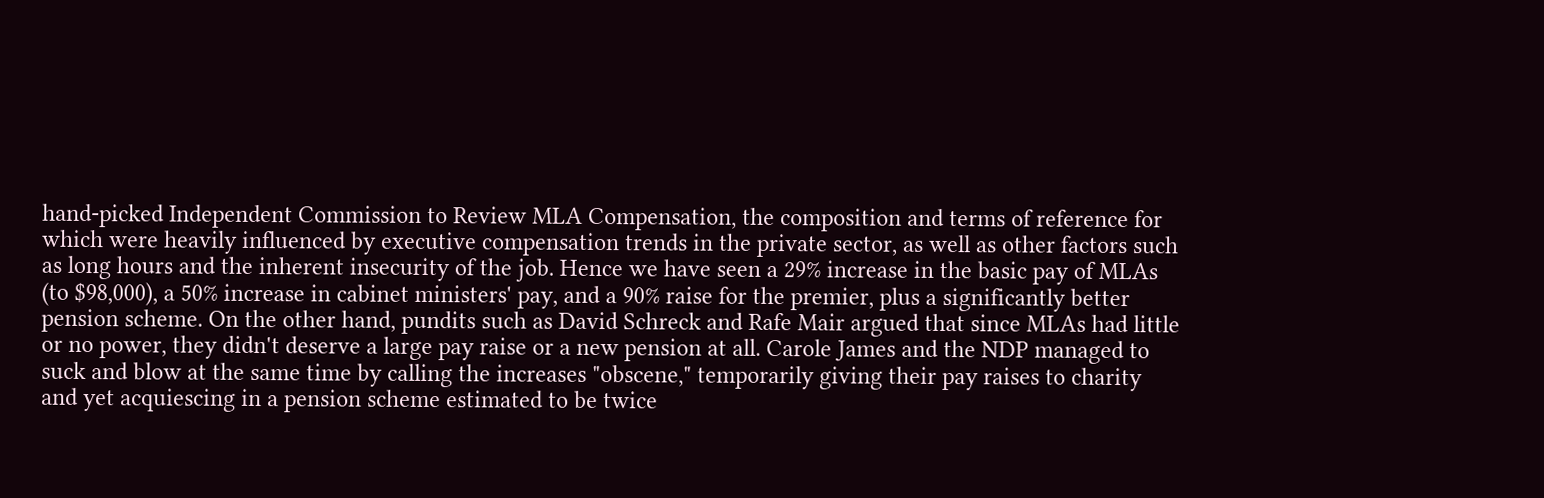hand-picked Independent Commission to Review MLA Compensation, the composition and terms of reference for which were heavily influenced by executive compensation trends in the private sector, as well as other factors such as long hours and the inherent insecurity of the job. Hence we have seen a 29% increase in the basic pay of MLAs (to $98,000), a 50% increase in cabinet ministers' pay, and a 90% raise for the premier, plus a significantly better pension scheme. On the other hand, pundits such as David Schreck and Rafe Mair argued that since MLAs had little or no power, they didn't deserve a large pay raise or a new pension at all. Carole James and the NDP managed to suck and blow at the same time by calling the increases "obscene," temporarily giving their pay raises to charity and yet acquiescing in a pension scheme estimated to be twice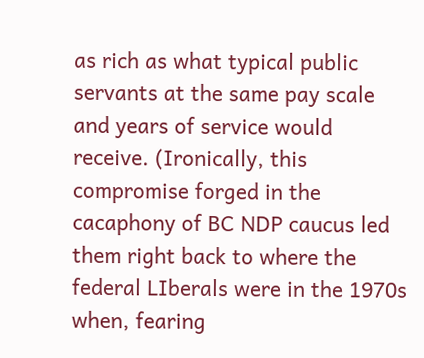as rich as what typical public servants at the same pay scale and years of service would receive. (Ironically, this compromise forged in the cacaphony of BC NDP caucus led them right back to where the federal LIberals were in the 1970s when, fearing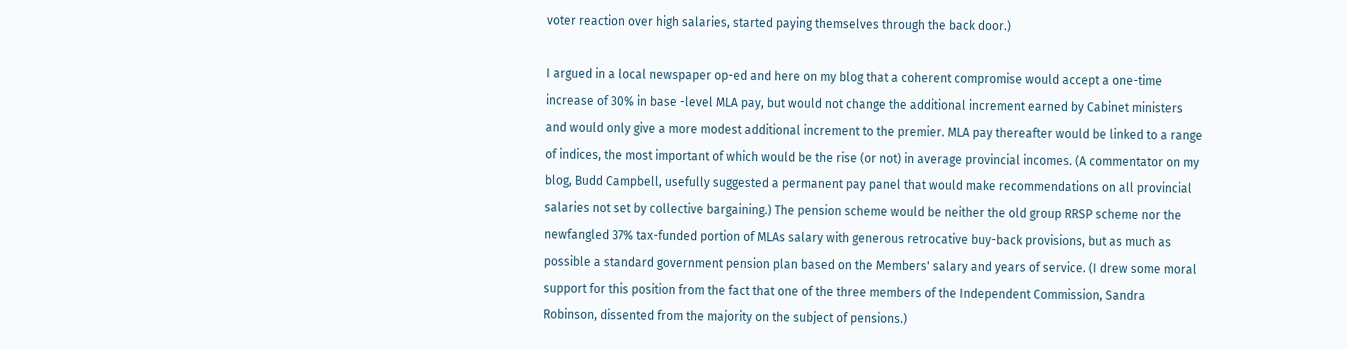voter reaction over high salaries, started paying themselves through the back door.)

I argued in a local newspaper op-ed and here on my blog that a coherent compromise would accept a one-time increase of 30% in base -level MLA pay, but would not change the additional increment earned by Cabinet ministers and would only give a more modest additional increment to the premier. MLA pay thereafter would be linked to a range of indices, the most important of which would be the rise (or not) in average provincial incomes. (A commentator on my blog, Budd Campbell, usefully suggested a permanent pay panel that would make recommendations on all provincial salaries not set by collective bargaining.) The pension scheme would be neither the old group RRSP scheme nor the newfangled 37% tax-funded portion of MLAs salary with generous retrocative buy-back provisions, but as much as possible a standard government pension plan based on the Members' salary and years of service. (I drew some moral support for this position from the fact that one of the three members of the Independent Commission, Sandra Robinson, dissented from the majority on the subject of pensions.)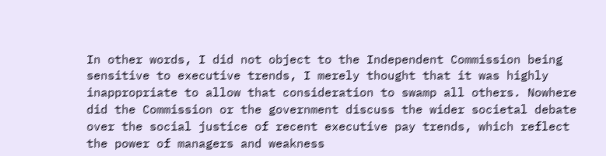In other words, I did not object to the Independent Commission being sensitive to executive trends, I merely thought that it was highly inappropriate to allow that consideration to swamp all others. Nowhere did the Commission or the government discuss the wider societal debate over the social justice of recent executive pay trends, which reflect the power of managers and weakness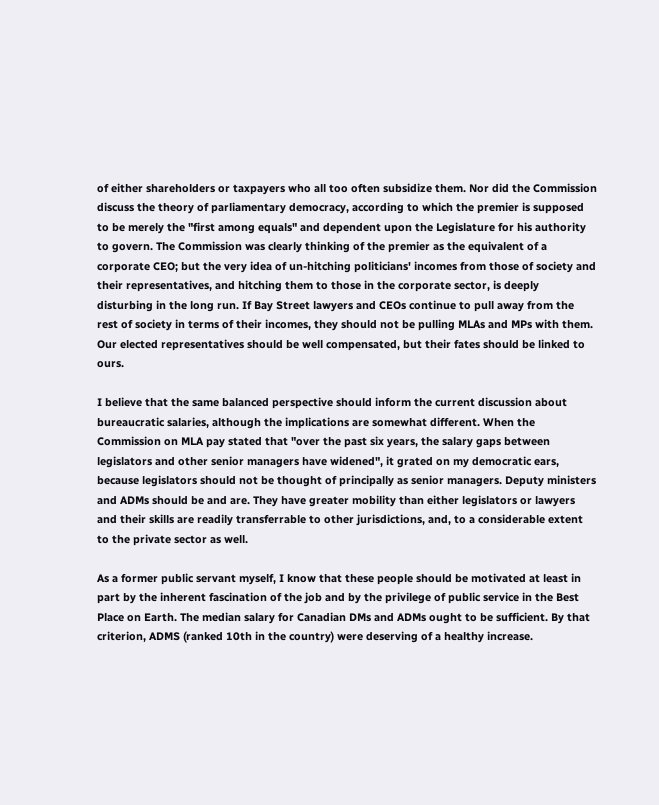of either shareholders or taxpayers who all too often subsidize them. Nor did the Commission discuss the theory of parliamentary democracy, according to which the premier is supposed to be merely the "first among equals" and dependent upon the Legislature for his authority to govern. The Commission was clearly thinking of the premier as the equivalent of a corporate CEO; but the very idea of un-hitching politicians' incomes from those of society and their representatives, and hitching them to those in the corporate sector, is deeply disturbing in the long run. If Bay Street lawyers and CEOs continue to pull away from the rest of society in terms of their incomes, they should not be pulling MLAs and MPs with them. Our elected representatives should be well compensated, but their fates should be linked to ours.

I believe that the same balanced perspective should inform the current discussion about bureaucratic salaries, although the implications are somewhat different. When the Commission on MLA pay stated that "over the past six years, the salary gaps between legislators and other senior managers have widened", it grated on my democratic ears, because legislators should not be thought of principally as senior managers. Deputy ministers and ADMs should be and are. They have greater mobility than either legislators or lawyers and their skills are readily transferrable to other jurisdictions, and, to a considerable extent to the private sector as well.

As a former public servant myself, I know that these people should be motivated at least in part by the inherent fascination of the job and by the privilege of public service in the Best Place on Earth. The median salary for Canadian DMs and ADMs ought to be sufficient. By that criterion, ADMS (ranked 10th in the country) were deserving of a healthy increase.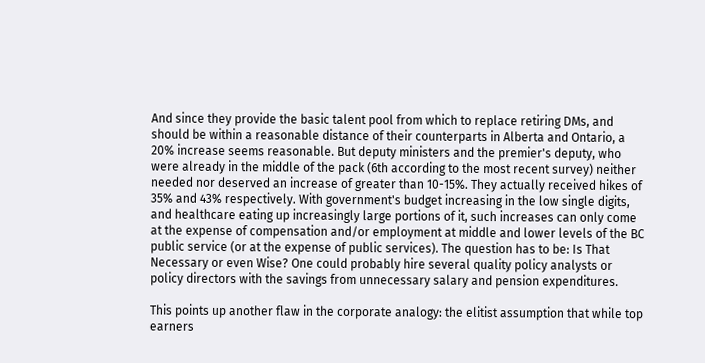And since they provide the basic talent pool from which to replace retiring DMs, and should be within a reasonable distance of their counterparts in Alberta and Ontario, a 20% increase seems reasonable. But deputy ministers and the premier's deputy, who were already in the middle of the pack (6th according to the most recent survey) neither needed nor deserved an increase of greater than 10-15%. They actually received hikes of 35% and 43% respectively. With government's budget increasing in the low single digits, and healthcare eating up increasingly large portions of it, such increases can only come at the expense of compensation and/or employment at middle and lower levels of the BC public service (or at the expense of public services). The question has to be: Is That Necessary or even Wise? One could probably hire several quality policy analysts or policy directors with the savings from unnecessary salary and pension expenditures.

This points up another flaw in the corporate analogy: the elitist assumption that while top earners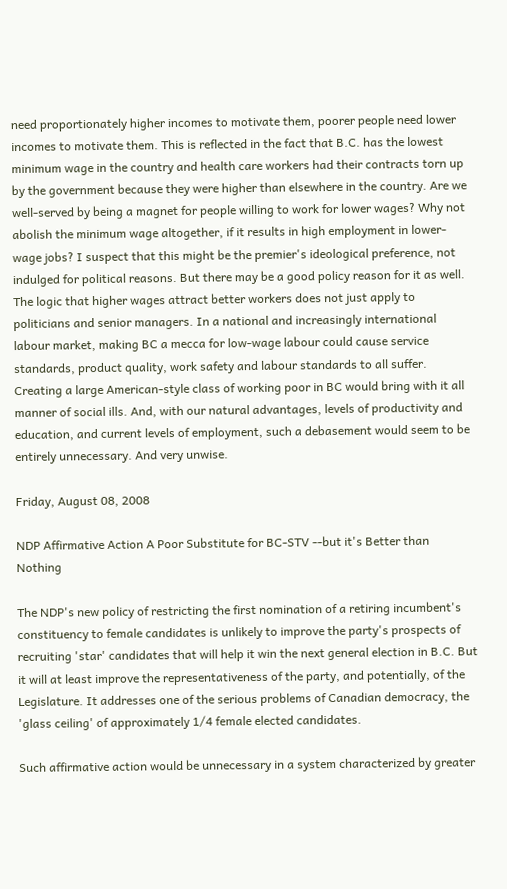need proportionately higher incomes to motivate them, poorer people need lower incomes to motivate them. This is reflected in the fact that B.C. has the lowest minimum wage in the country and health care workers had their contracts torn up by the government because they were higher than elsewhere in the country. Are we well-served by being a magnet for people willing to work for lower wages? Why not abolish the minimum wage altogether, if it results in high employment in lower-wage jobs? I suspect that this might be the premier's ideological preference, not indulged for political reasons. But there may be a good policy reason for it as well. The logic that higher wages attract better workers does not just apply to politicians and senior managers. In a national and increasingly international labour market, making BC a mecca for low-wage labour could cause service standards, product quality, work safety and labour standards to all suffer. Creating a large American-style class of working poor in BC would bring with it all manner of social ills. And, with our natural advantages, levels of productivity and education, and current levels of employment, such a debasement would seem to be entirely unnecessary. And very unwise.

Friday, August 08, 2008

NDP Affirmative Action A Poor Substitute for BC-STV --but it's Better than Nothing

The NDP's new policy of restricting the first nomination of a retiring incumbent's constituency to female candidates is unlikely to improve the party's prospects of recruiting 'star' candidates that will help it win the next general election in B.C. But it will at least improve the representativeness of the party, and potentially, of the Legislature. It addresses one of the serious problems of Canadian democracy, the 'glass ceiling' of approximately 1/4 female elected candidates.

Such affirmative action would be unnecessary in a system characterized by greater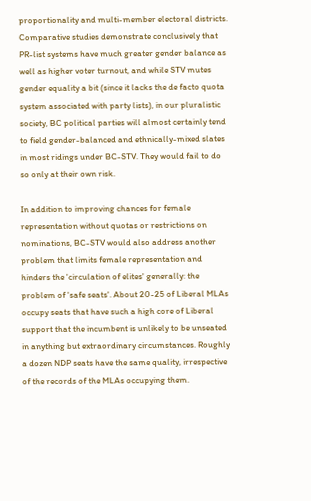proportionality and multi-member electoral districts. Comparative studies demonstrate conclusively that PR-list systems have much greater gender balance as well as higher voter turnout, and while STV mutes gender equality a bit (since it lacks the de facto quota system associated with party lists), in our pluralistic society, BC political parties will almost certainly tend to field gender-balanced and ethnically-mixed slates in most ridings under BC-STV. They would fail to do so only at their own risk.

In addition to improving chances for female representation without quotas or restrictions on nominations, BC-STV would also address another problem that limits female representation and hinders the 'circulation of elites' generally: the problem of 'safe seats'. About 20-25 of Liberal MLAs occupy seats that have such a high core of Liberal support that the incumbent is unlikely to be unseated in anything but extraordinary circumstances. Roughly a dozen NDP seats have the same quality, irrespective of the records of the MLAs occupying them.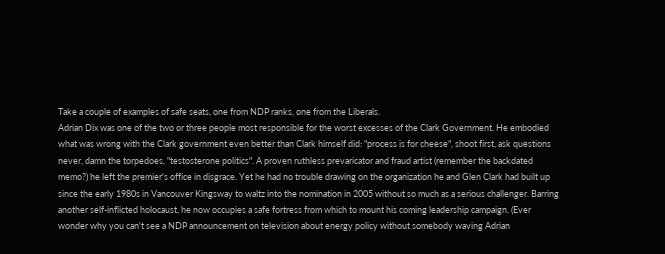Take a couple of examples of safe seats, one from NDP ranks, one from the Liberals.
Adrian Dix was one of the two or three people most responsible for the worst excesses of the Clark Government. He embodied what was wrong with the Clark government even better than Clark himself did: "process is for cheese", shoot first, ask questions never, damn the torpedoes, "testosterone politics". A proven ruthless prevaricator and fraud artist (remember the backdated memo?) he left the premier's office in disgrace. Yet he had no trouble drawing on the organization he and Glen Clark had built up since the early 1980s in Vancouver Kingsway to waltz into the nomination in 2005 without so much as a serious challenger. Barring another self-inflicted holocaust, he now occupies a safe fortress from which to mount his coming leadership campaign. (Ever wonder why you can't see a NDP announcement on television about energy policy without somebody waving Adrian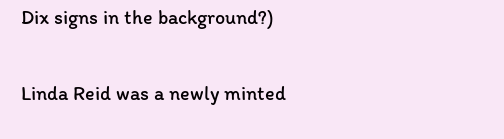Dix signs in the background?)

Linda Reid was a newly minted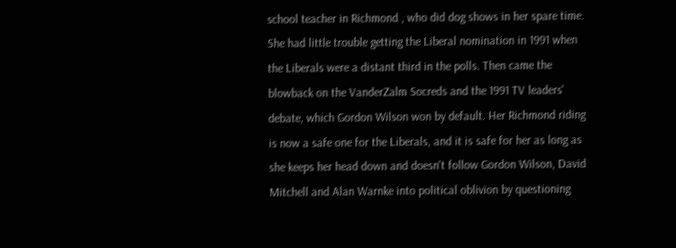school teacher in Richmond , who did dog shows in her spare time. She had little trouble getting the Liberal nomination in 1991 when the Liberals were a distant third in the polls. Then came the blowback on the VanderZalm Socreds and the 1991 TV leaders' debate, which Gordon Wilson won by default. Her Richmond riding is now a safe one for the Liberals, and it is safe for her as long as she keeps her head down and doesn't follow Gordon Wilson, David Mitchell and Alan Warnke into political oblivion by questioning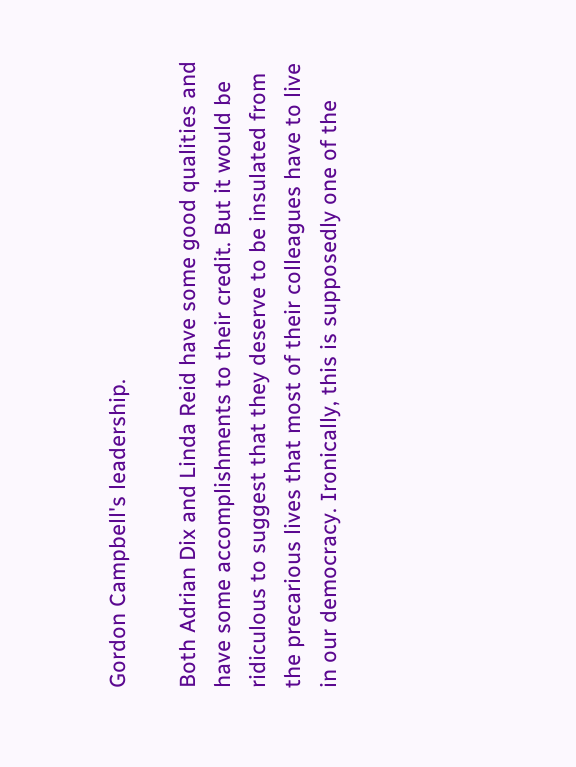Gordon Campbell's leadership.

Both Adrian Dix and Linda Reid have some good qualities and have some accomplishments to their credit. But it would be ridiculous to suggest that they deserve to be insulated from the precarious lives that most of their colleagues have to live in our democracy. Ironically, this is supposedly one of the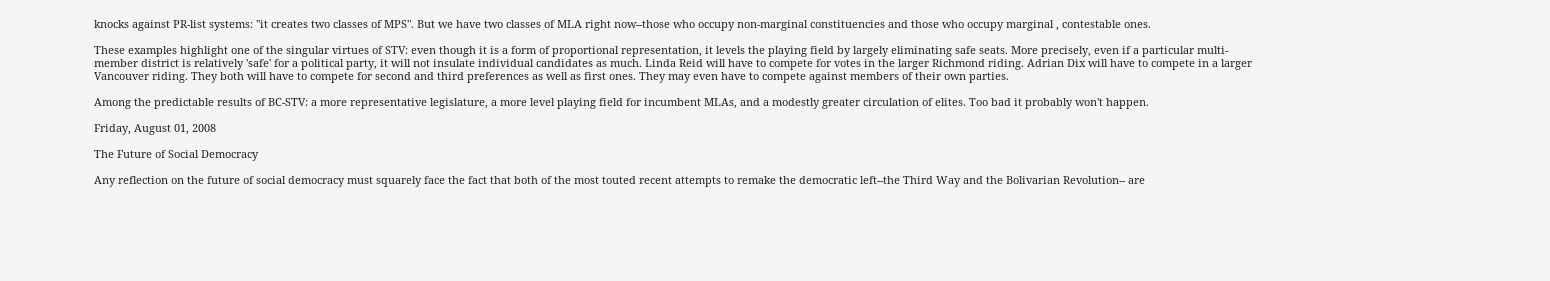knocks against PR-list systems: "it creates two classes of MPS". But we have two classes of MLA right now--those who occupy non-marginal constituencies and those who occupy marginal , contestable ones.

These examples highlight one of the singular virtues of STV: even though it is a form of proportional representation, it levels the playing field by largely eliminating safe seats. More precisely, even if a particular multi-member district is relatively 'safe' for a political party, it will not insulate individual candidates as much. Linda Reid will have to compete for votes in the larger Richmond riding. Adrian Dix will have to compete in a larger Vancouver riding. They both will have to compete for second and third preferences as well as first ones. They may even have to compete against members of their own parties.

Among the predictable results of BC-STV: a more representative legislature, a more level playing field for incumbent MLAs, and a modestly greater circulation of elites. Too bad it probably won't happen.

Friday, August 01, 2008

The Future of Social Democracy

Any reflection on the future of social democracy must squarely face the fact that both of the most touted recent attempts to remake the democratic left--the Third Way and the Bolivarian Revolution-- are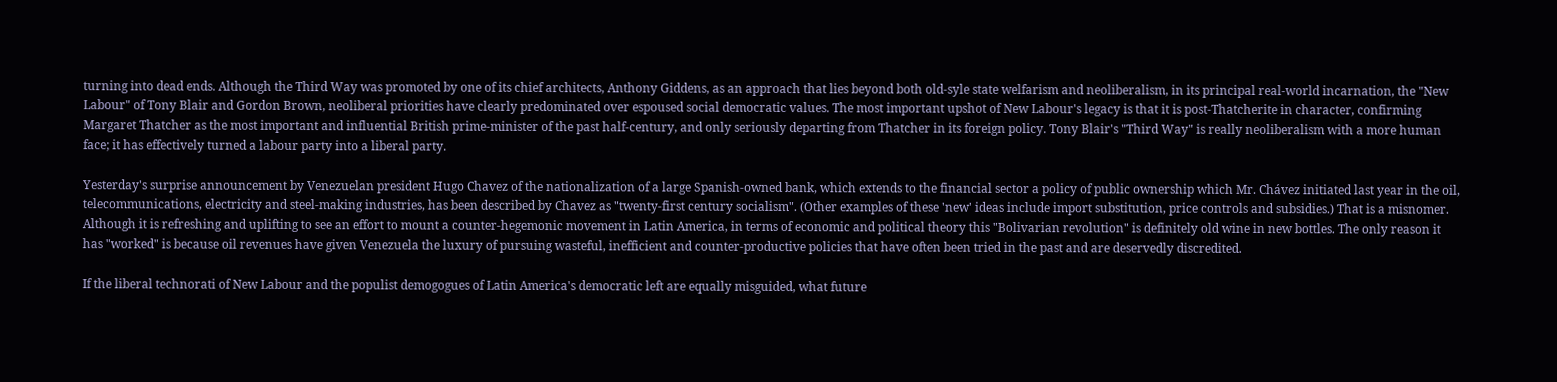turning into dead ends. Although the Third Way was promoted by one of its chief architects, Anthony Giddens, as an approach that lies beyond both old-syle state welfarism and neoliberalism, in its principal real-world incarnation, the "New Labour" of Tony Blair and Gordon Brown, neoliberal priorities have clearly predominated over espoused social democratic values. The most important upshot of New Labour's legacy is that it is post-Thatcherite in character, confirming Margaret Thatcher as the most important and influential British prime-minister of the past half-century, and only seriously departing from Thatcher in its foreign policy. Tony Blair's "Third Way" is really neoliberalism with a more human face; it has effectively turned a labour party into a liberal party.

Yesterday's surprise announcement by Venezuelan president Hugo Chavez of the nationalization of a large Spanish-owned bank, which extends to the financial sector a policy of public ownership which Mr. Chávez initiated last year in the oil, telecommunications, electricity and steel-making industries, has been described by Chavez as "twenty-first century socialism". (Other examples of these 'new' ideas include import substitution, price controls and subsidies.) That is a misnomer. Although it is refreshing and uplifting to see an effort to mount a counter-hegemonic movement in Latin America, in terms of economic and political theory this "Bolivarian revolution" is definitely old wine in new bottles. The only reason it has "worked" is because oil revenues have given Venezuela the luxury of pursuing wasteful, inefficient and counter-productive policies that have often been tried in the past and are deservedly discredited.

If the liberal technorati of New Labour and the populist demogogues of Latin America's democratic left are equally misguided, what future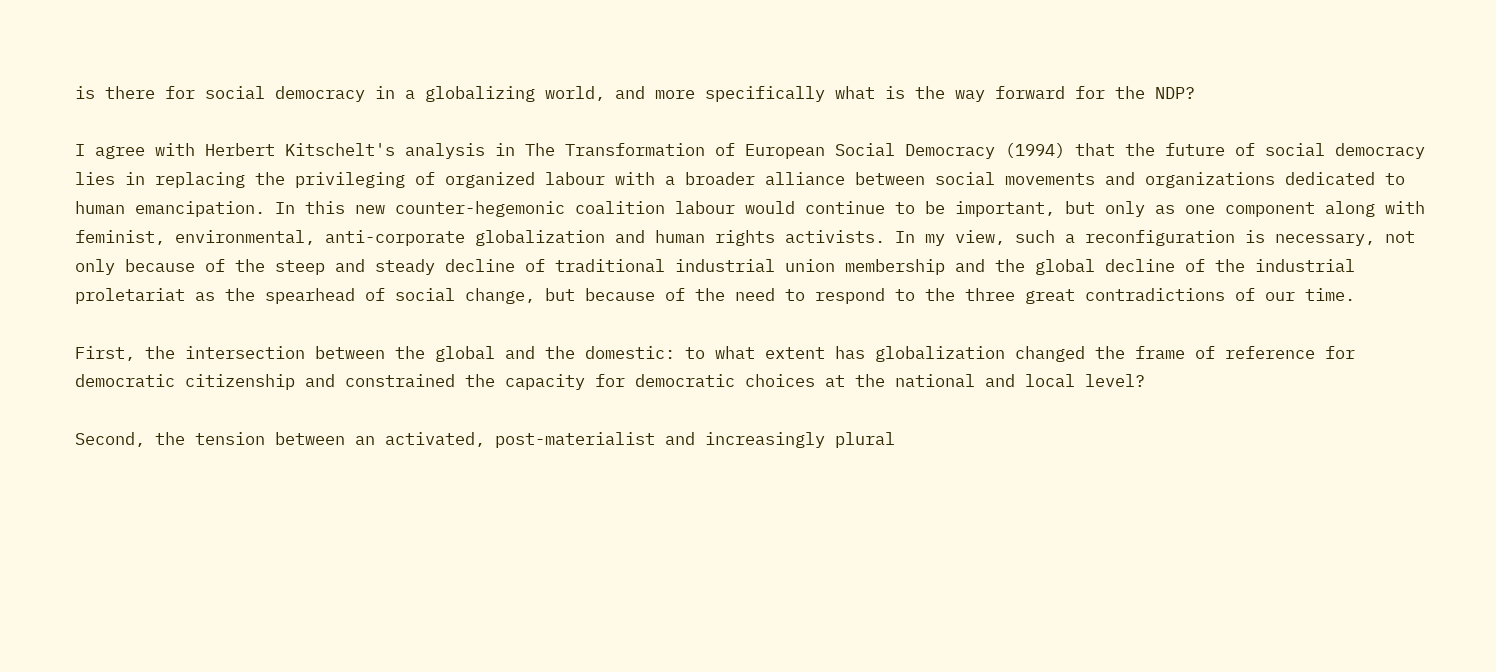is there for social democracy in a globalizing world, and more specifically what is the way forward for the NDP?

I agree with Herbert Kitschelt's analysis in The Transformation of European Social Democracy (1994) that the future of social democracy lies in replacing the privileging of organized labour with a broader alliance between social movements and organizations dedicated to human emancipation. In this new counter-hegemonic coalition labour would continue to be important, but only as one component along with feminist, environmental, anti-corporate globalization and human rights activists. In my view, such a reconfiguration is necessary, not only because of the steep and steady decline of traditional industrial union membership and the global decline of the industrial proletariat as the spearhead of social change, but because of the need to respond to the three great contradictions of our time.

First, the intersection between the global and the domestic: to what extent has globalization changed the frame of reference for democratic citizenship and constrained the capacity for democratic choices at the national and local level?

Second, the tension between an activated, post-materialist and increasingly plural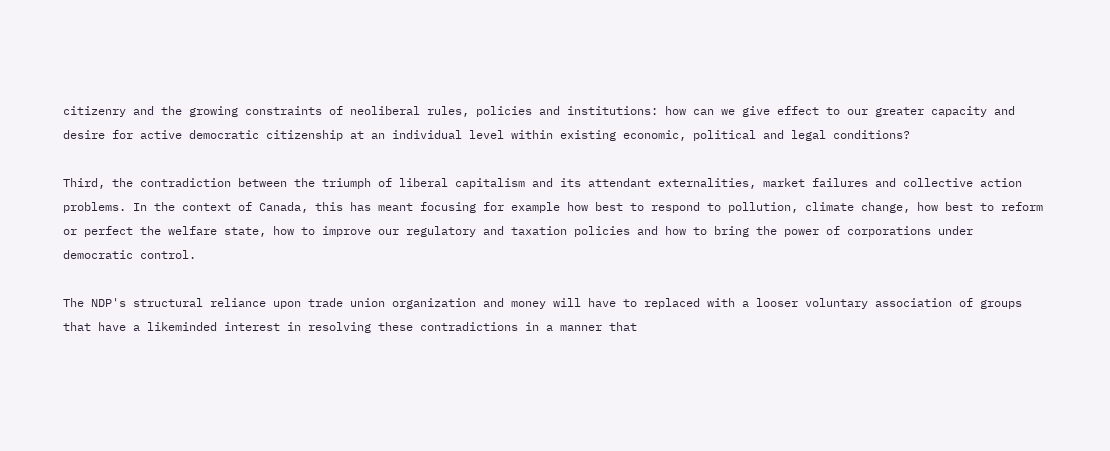citizenry and the growing constraints of neoliberal rules, policies and institutions: how can we give effect to our greater capacity and desire for active democratic citizenship at an individual level within existing economic, political and legal conditions?

Third, the contradiction between the triumph of liberal capitalism and its attendant externalities, market failures and collective action problems. In the context of Canada, this has meant focusing for example how best to respond to pollution, climate change, how best to reform or perfect the welfare state, how to improve our regulatory and taxation policies and how to bring the power of corporations under democratic control.

The NDP's structural reliance upon trade union organization and money will have to replaced with a looser voluntary association of groups that have a likeminded interest in resolving these contradictions in a manner that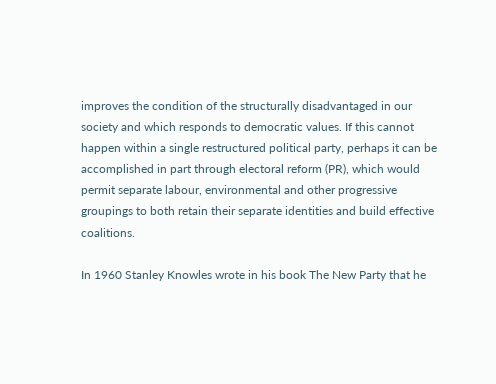improves the condition of the structurally disadvantaged in our society and which responds to democratic values. If this cannot happen within a single restructured political party, perhaps it can be accomplished in part through electoral reform (PR), which would permit separate labour, environmental and other progressive groupings to both retain their separate identities and build effective coalitions.

In 1960 Stanley Knowles wrote in his book The New Party that he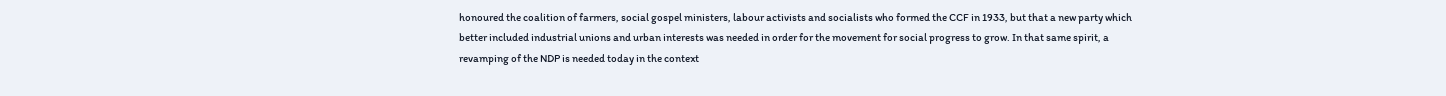honoured the coalition of farmers, social gospel ministers, labour activists and socialists who formed the CCF in 1933, but that a new party which better included industrial unions and urban interests was needed in order for the movement for social progress to grow. In that same spirit, a revamping of the NDP is needed today in the context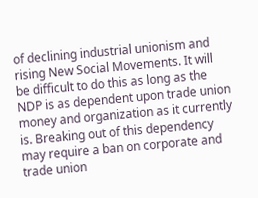of declining industrial unionism and rising New Social Movements. It will be difficult to do this as long as the NDP is as dependent upon trade union money and organization as it currently is. Breaking out of this dependency may require a ban on corporate and trade union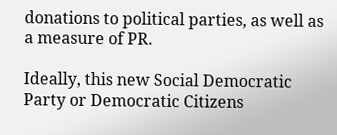donations to political parties, as well as a measure of PR.

Ideally, this new Social Democratic Party or Democratic Citizens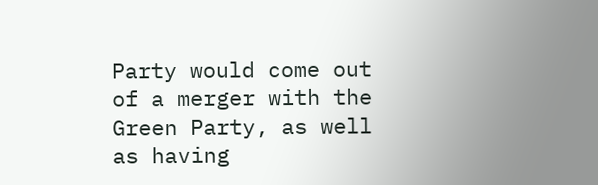Party would come out of a merger with the Green Party, as well as having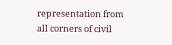representation from all corners of civil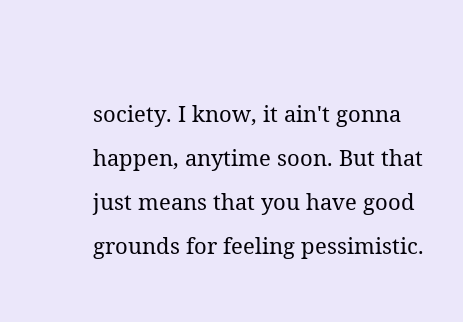society. I know, it ain't gonna happen, anytime soon. But that just means that you have good grounds for feeling pessimistic.